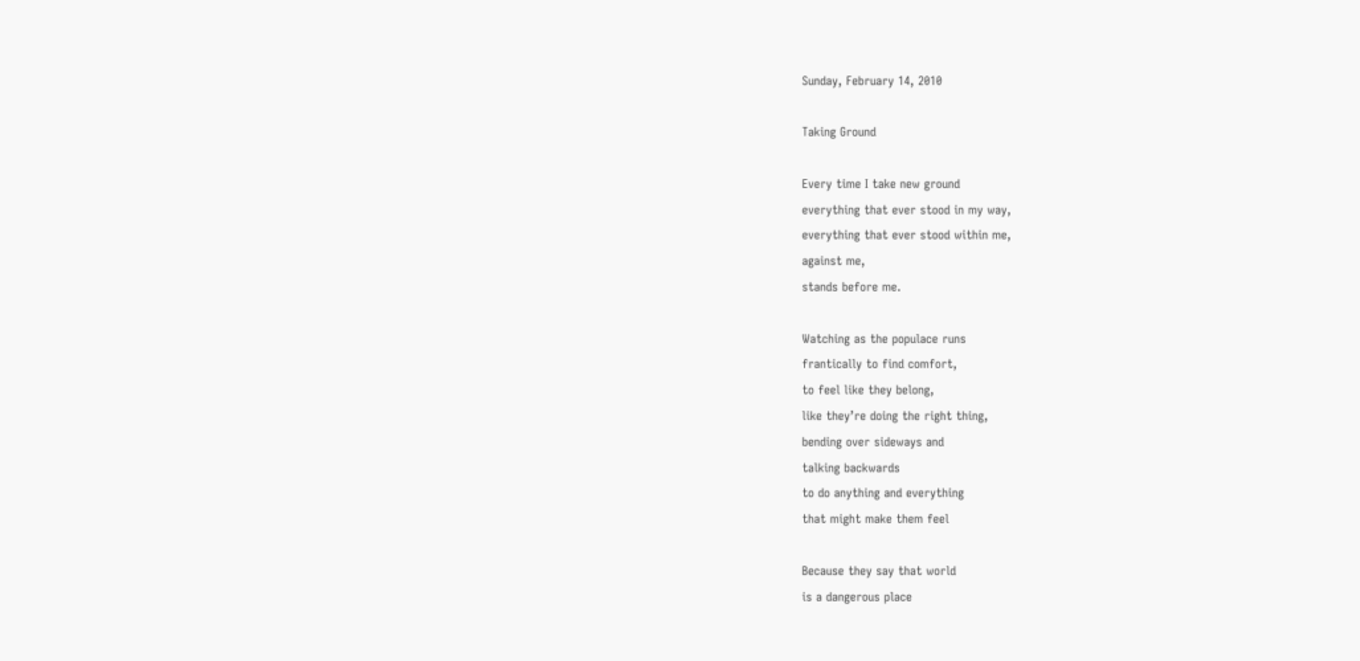Sunday, February 14, 2010

Taking Ground

Every time I take new ground
everything that ever stood in my way,
everything that ever stood within me,
against me,
stands before me.

Watching as the populace runs
frantically to find comfort,
to feel like they belong,
like they’re doing the right thing,
bending over sideways and
talking backwards
to do anything and everything
that might make them feel

Because they say that world
is a dangerous place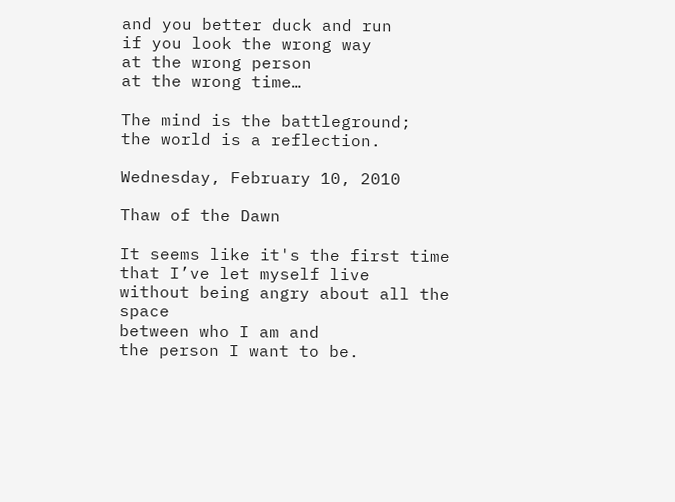and you better duck and run
if you look the wrong way
at the wrong person
at the wrong time…

The mind is the battleground;
the world is a reflection.

Wednesday, February 10, 2010

Thaw of the Dawn

It seems like it's the first time that I’ve let myself live
without being angry about all the space
between who I am and
the person I want to be.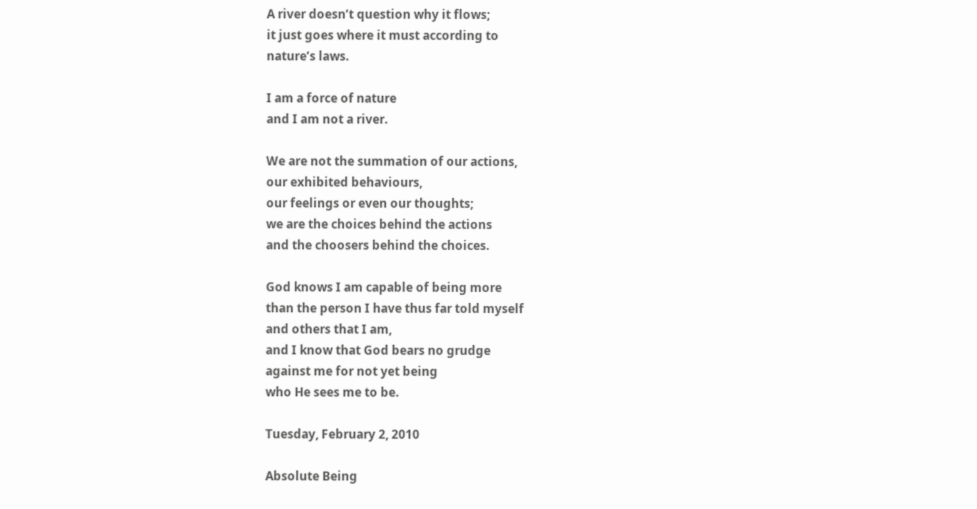A river doesn’t question why it flows;
it just goes where it must according to
nature’s laws.

I am a force of nature
and I am not a river.

We are not the summation of our actions,
our exhibited behaviours,
our feelings or even our thoughts;
we are the choices behind the actions
and the choosers behind the choices.

God knows I am capable of being more
than the person I have thus far told myself
and others that I am,
and I know that God bears no grudge
against me for not yet being
who He sees me to be.

Tuesday, February 2, 2010

Absolute Being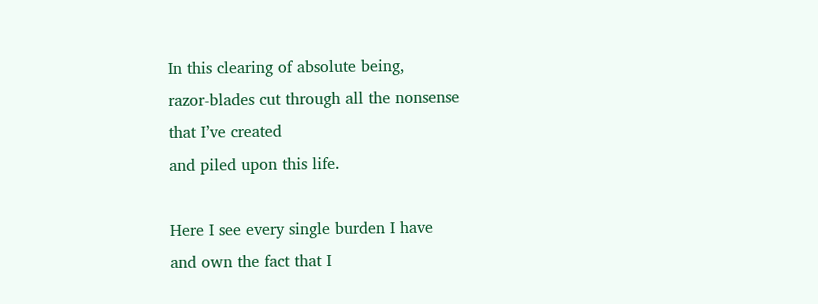In this clearing of absolute being,
razor-blades cut through all the nonsense
that I’ve created
and piled upon this life.

Here I see every single burden I have
and own the fact that I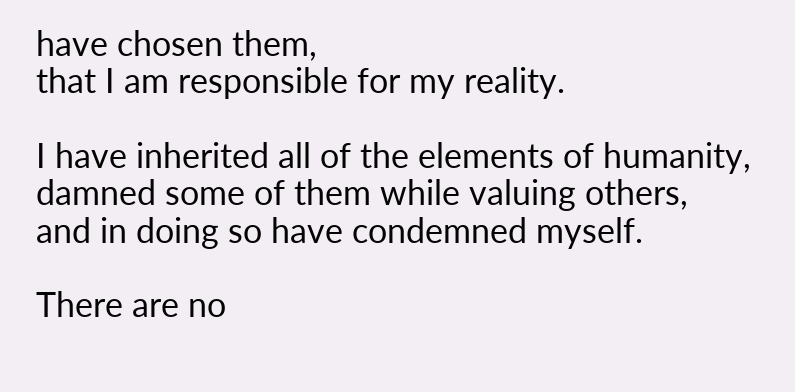have chosen them,
that I am responsible for my reality.

I have inherited all of the elements of humanity,
damned some of them while valuing others,
and in doing so have condemned myself.

There are no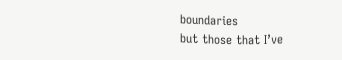boundaries
but those that I’ve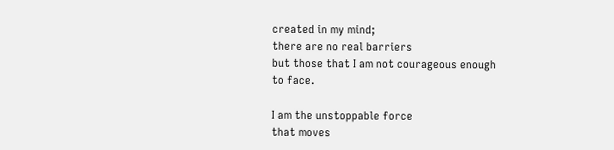created in my mind;
there are no real barriers
but those that I am not courageous enough
to face.

I am the unstoppable force
that moves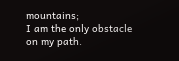mountains;
I am the only obstacle
on my path.